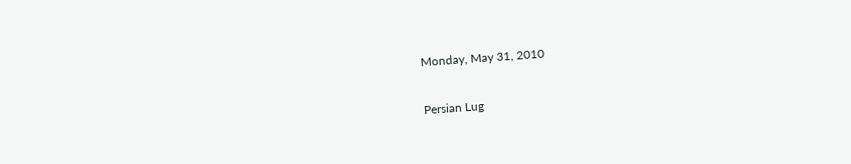Monday, May 31, 2010

Persian Lug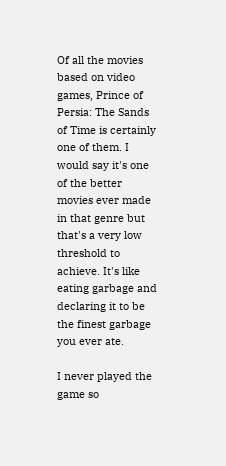Of all the movies based on video games, Prince of Persia: The Sands of Time is certainly one of them. I would say it's one of the better movies ever made in that genre but that's a very low threshold to achieve. It's like eating garbage and declaring it to be the finest garbage you ever ate.

I never played the game so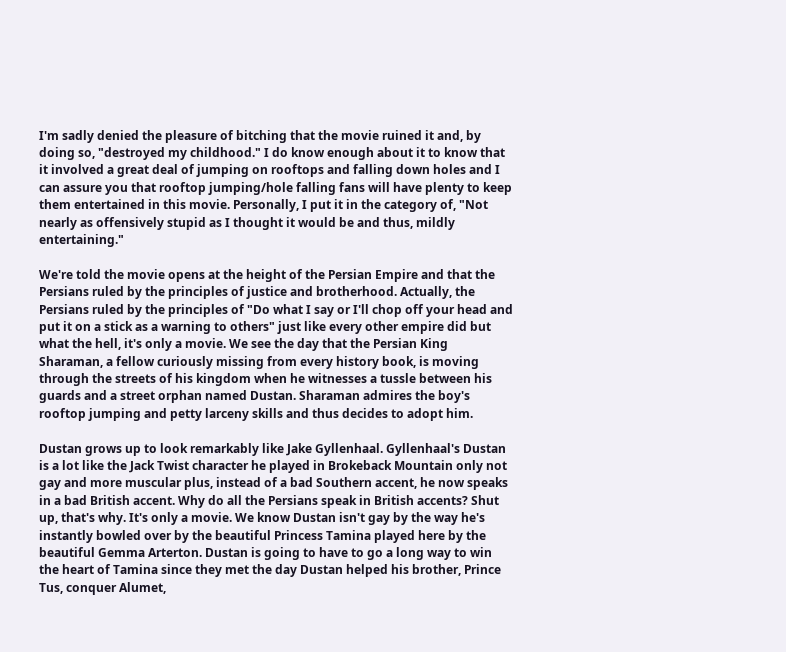I'm sadly denied the pleasure of bitching that the movie ruined it and, by doing so, "destroyed my childhood." I do know enough about it to know that it involved a great deal of jumping on rooftops and falling down holes and I can assure you that rooftop jumping/hole falling fans will have plenty to keep them entertained in this movie. Personally, I put it in the category of, "Not nearly as offensively stupid as I thought it would be and thus, mildly entertaining."

We're told the movie opens at the height of the Persian Empire and that the Persians ruled by the principles of justice and brotherhood. Actually, the Persians ruled by the principles of "Do what I say or I'll chop off your head and put it on a stick as a warning to others" just like every other empire did but what the hell, it's only a movie. We see the day that the Persian King Sharaman, a fellow curiously missing from every history book, is moving through the streets of his kingdom when he witnesses a tussle between his guards and a street orphan named Dustan. Sharaman admires the boy's rooftop jumping and petty larceny skills and thus decides to adopt him.

Dustan grows up to look remarkably like Jake Gyllenhaal. Gyllenhaal's Dustan is a lot like the Jack Twist character he played in Brokeback Mountain only not gay and more muscular plus, instead of a bad Southern accent, he now speaks in a bad British accent. Why do all the Persians speak in British accents? Shut up, that's why. It's only a movie. We know Dustan isn't gay by the way he's instantly bowled over by the beautiful Princess Tamina played here by the beautiful Gemma Arterton. Dustan is going to have to go a long way to win the heart of Tamina since they met the day Dustan helped his brother, Prince Tus, conquer Alumet,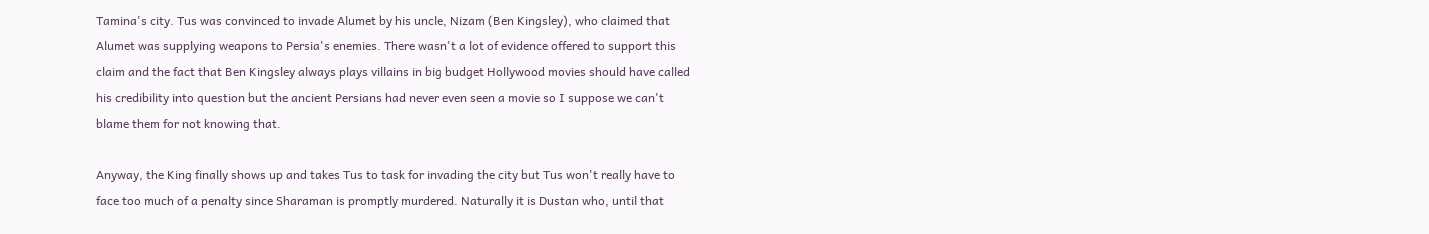Tamina's city. Tus was convinced to invade Alumet by his uncle, Nizam (Ben Kingsley), who claimed that Alumet was supplying weapons to Persia's enemies. There wasn't a lot of evidence offered to support this claim and the fact that Ben Kingsley always plays villains in big budget Hollywood movies should have called his credibility into question but the ancient Persians had never even seen a movie so I suppose we can't blame them for not knowing that.

Anyway, the King finally shows up and takes Tus to task for invading the city but Tus won't really have to face too much of a penalty since Sharaman is promptly murdered. Naturally it is Dustan who, until that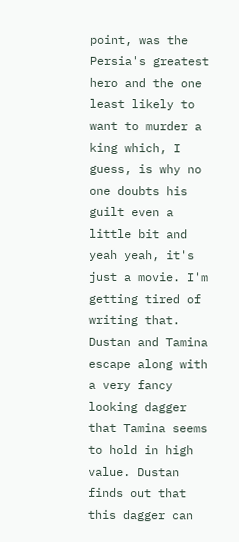point, was the Persia's greatest hero and the one least likely to want to murder a king which, I guess, is why no one doubts his guilt even a little bit and yeah yeah, it's just a movie. I'm getting tired of writing that. Dustan and Tamina escape along with a very fancy looking dagger that Tamina seems to hold in high value. Dustan finds out that this dagger can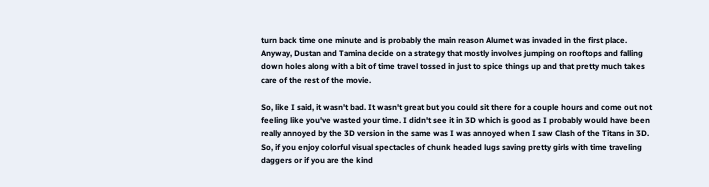turn back time one minute and is probably the main reason Alumet was invaded in the first place. Anyway, Dustan and Tamina decide on a strategy that mostly involves jumping on rooftops and falling down holes along with a bit of time travel tossed in just to spice things up and that pretty much takes care of the rest of the movie.

So, like I said, it wasn't bad. It wasn't great but you could sit there for a couple hours and come out not feeling like you've wasted your time. I didn't see it in 3D which is good as I probably would have been really annoyed by the 3D version in the same was I was annoyed when I saw Clash of the Titans in 3D. So, if you enjoy colorful visual spectacles of chunk headed lugs saving pretty girls with time traveling daggers or if you are the kind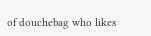of douchebag who likes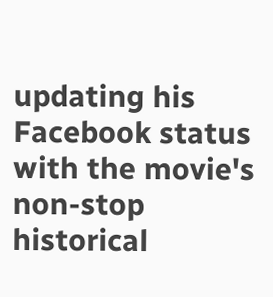updating his Facebook status with the movie's non-stop historical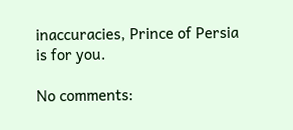inaccuracies, Prince of Persia is for you.

No comments: